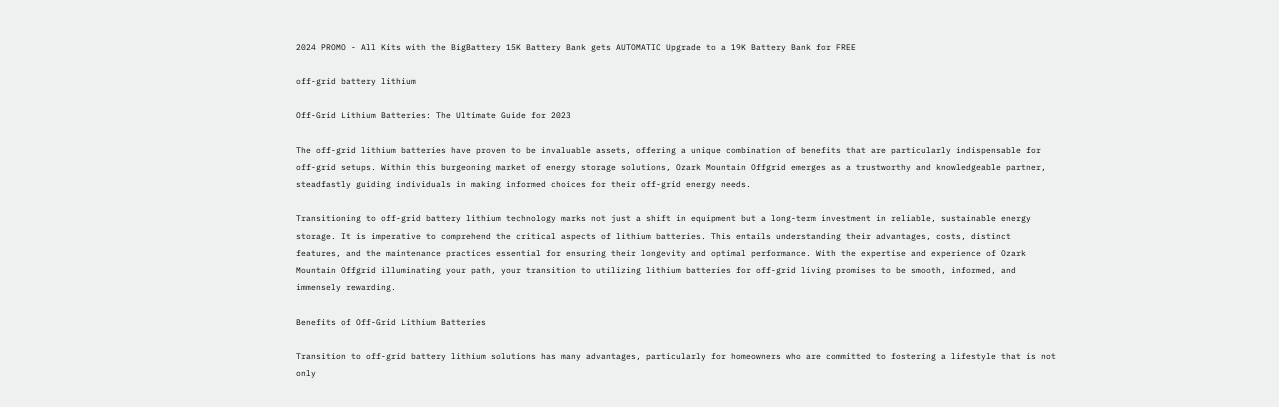2024 PROMO - All Kits with the BigBattery 15K Battery Bank gets AUTOMATIC Upgrade to a 19K Battery Bank for FREE

off-grid battery lithium

Off-Grid Lithium Batteries: The Ultimate Guide for 2023

The off-grid lithium batteries have proven to be invaluable assets, offering a unique combination of benefits that are particularly indispensable for off-grid setups. Within this burgeoning market of energy storage solutions, Ozark Mountain Offgrid emerges as a trustworthy and knowledgeable partner, steadfastly guiding individuals in making informed choices for their off-grid energy needs.

Transitioning to off-grid battery lithium technology marks not just a shift in equipment but a long-term investment in reliable, sustainable energy storage. It is imperative to comprehend the critical aspects of lithium batteries. This entails understanding their advantages, costs, distinct features, and the maintenance practices essential for ensuring their longevity and optimal performance. With the expertise and experience of Ozark Mountain Offgrid illuminating your path, your transition to utilizing lithium batteries for off-grid living promises to be smooth, informed, and immensely rewarding.

Benefits of Off-Grid Lithium Batteries

Transition to off-grid battery lithium solutions has many advantages, particularly for homeowners who are committed to fostering a lifestyle that is not only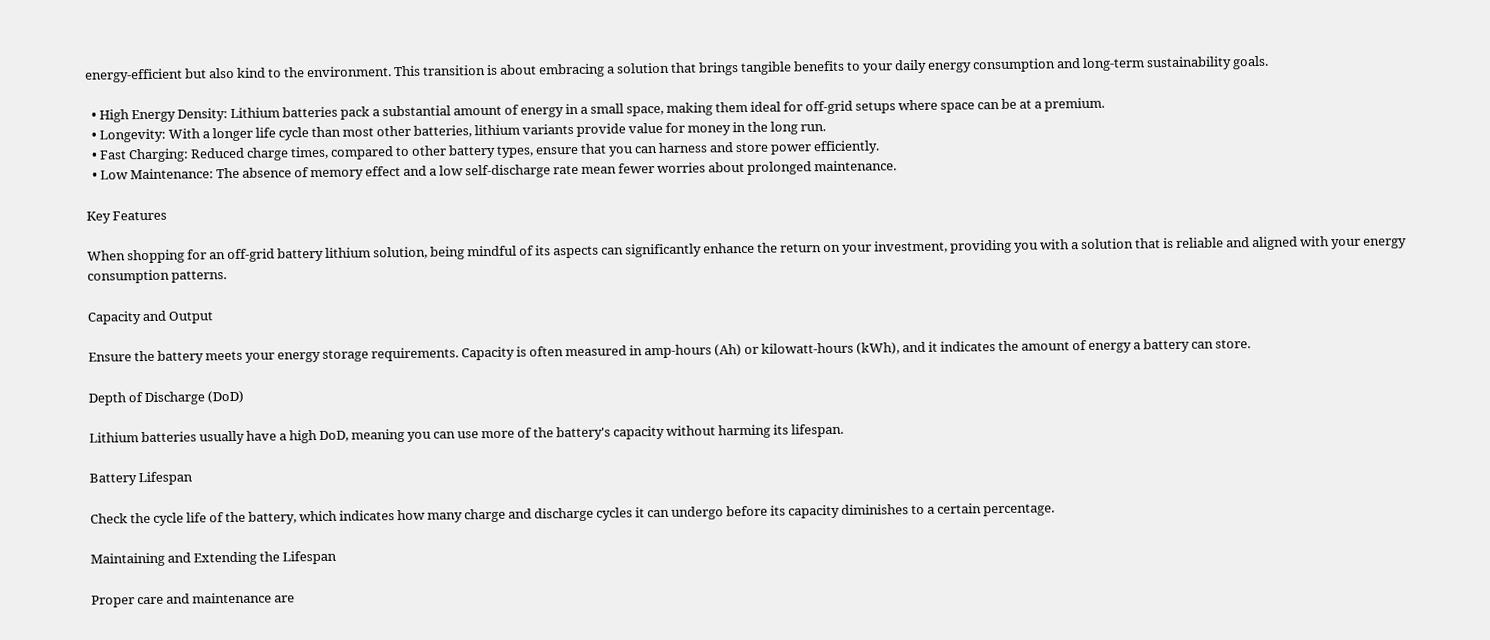energy-efficient but also kind to the environment. This transition is about embracing a solution that brings tangible benefits to your daily energy consumption and long-term sustainability goals.

  • High Energy Density: Lithium batteries pack a substantial amount of energy in a small space, making them ideal for off-grid setups where space can be at a premium.
  • Longevity: With a longer life cycle than most other batteries, lithium variants provide value for money in the long run.
  • Fast Charging: Reduced charge times, compared to other battery types, ensure that you can harness and store power efficiently.
  • Low Maintenance: The absence of memory effect and a low self-discharge rate mean fewer worries about prolonged maintenance.

Key Features

When shopping for an off-grid battery lithium solution, being mindful of its aspects can significantly enhance the return on your investment, providing you with a solution that is reliable and aligned with your energy consumption patterns.

Capacity and Output

Ensure the battery meets your energy storage requirements. Capacity is often measured in amp-hours (Ah) or kilowatt-hours (kWh), and it indicates the amount of energy a battery can store.

Depth of Discharge (DoD)

Lithium batteries usually have a high DoD, meaning you can use more of the battery's capacity without harming its lifespan.

Battery Lifespan

Check the cycle life of the battery, which indicates how many charge and discharge cycles it can undergo before its capacity diminishes to a certain percentage.

Maintaining and Extending the Lifespan

Proper care and maintenance are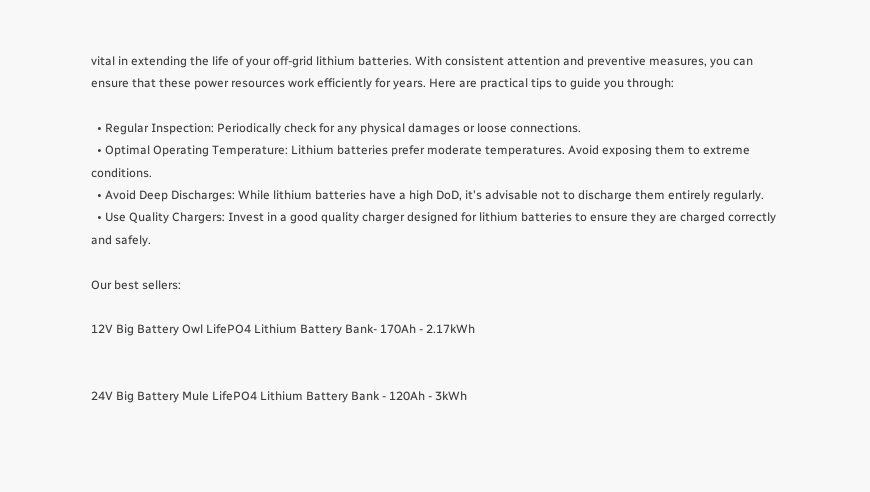vital in extending the life of your off-grid lithium batteries. With consistent attention and preventive measures, you can ensure that these power resources work efficiently for years. Here are practical tips to guide you through:

  • Regular Inspection: Periodically check for any physical damages or loose connections.
  • Optimal Operating Temperature: Lithium batteries prefer moderate temperatures. Avoid exposing them to extreme conditions.
  • Avoid Deep Discharges: While lithium batteries have a high DoD, it's advisable not to discharge them entirely regularly.
  • Use Quality Chargers: Invest in a good quality charger designed for lithium batteries to ensure they are charged correctly and safely.

Our best sellers:

12V Big Battery Owl LifePO4 Lithium Battery Bank- 170Ah - 2.17kWh


24V Big Battery Mule LifePO4 Lithium Battery Bank - 120Ah - 3kWh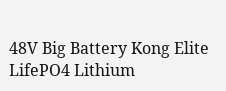48V Big Battery Kong Elite LifePO4 Lithium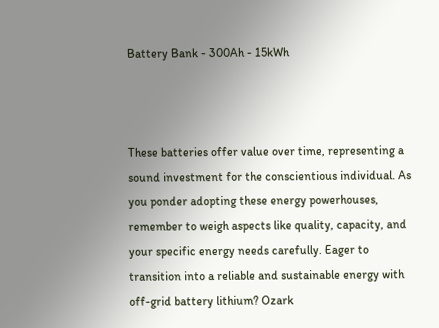Battery Bank - 300Ah - 15kWh



These batteries offer value over time, representing a sound investment for the conscientious individual. As you ponder adopting these energy powerhouses, remember to weigh aspects like quality, capacity, and your specific energy needs carefully. Eager to transition into a reliable and sustainable energy with off-grid battery lithium? Ozark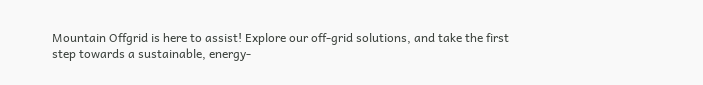Mountain Offgrid is here to assist! Explore our off-grid solutions, and take the first step towards a sustainable, energy-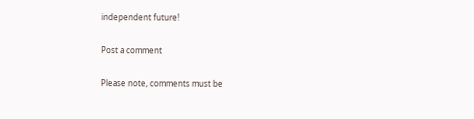independent future!

Post a comment

Please note, comments must be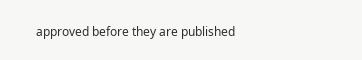approved before they are published